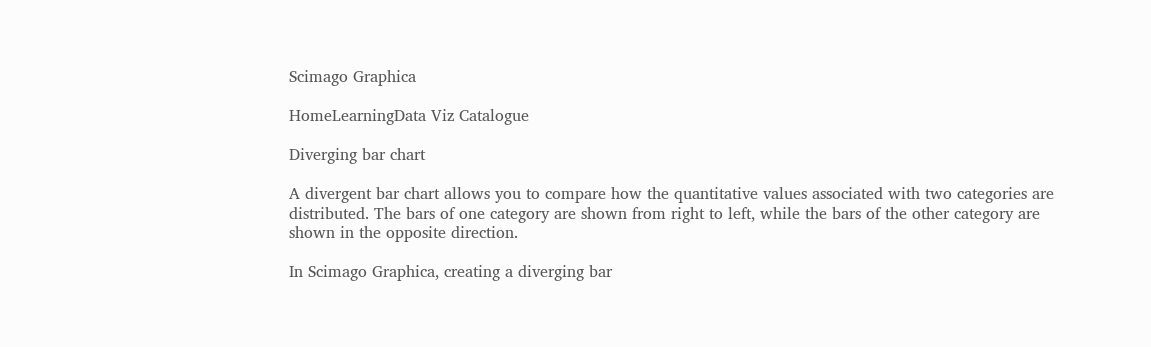Scimago Graphica

HomeLearningData Viz Catalogue

Diverging bar chart

A divergent bar chart allows you to compare how the quantitative values associated with two categories are distributed. The bars of one category are shown from right to left, while the bars of the other category are shown in the opposite direction.

In Scimago Graphica, creating a diverging bar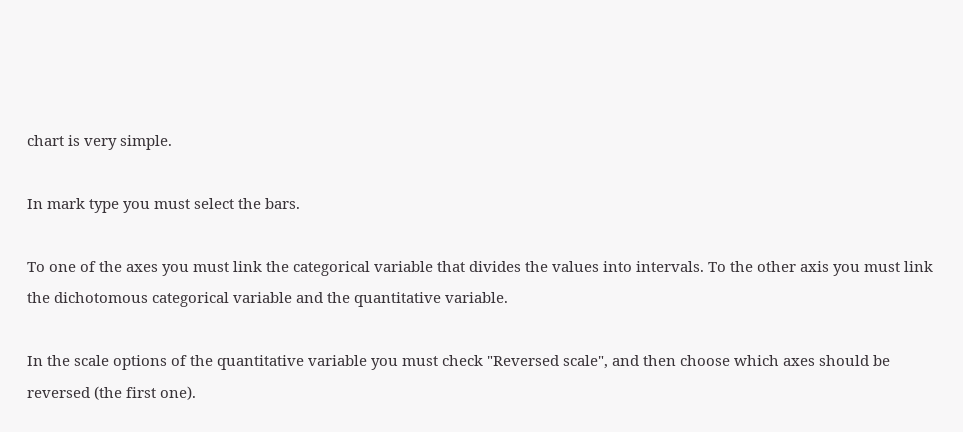chart is very simple.

In mark type you must select the bars.

To one of the axes you must link the categorical variable that divides the values into intervals. To the other axis you must link the dichotomous categorical variable and the quantitative variable.

In the scale options of the quantitative variable you must check "Reversed scale", and then choose which axes should be reversed (the first one).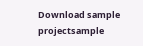Download sample projectsample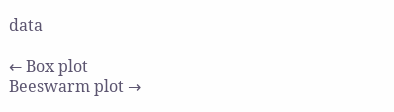data

← Box plot
Beeswarm plot →